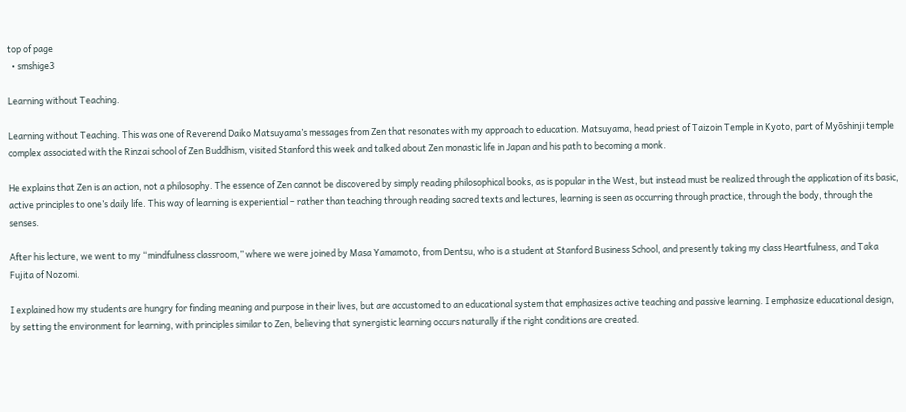top of page
  • smshige3

Learning without Teaching.

Learning without Teaching. This was one of Reverend Daiko Matsuyama’s messages from Zen that resonates with my approach to education. Matsuyama, head priest of Taizoin Temple in Kyoto, part of Myōshinji temple complex associated with the Rinzai school of Zen Buddhism, visited Stanford this week and talked about Zen monastic life in Japan and his path to becoming a monk.

He explains that Zen is an action, not a philosophy. The essence of Zen cannot be discovered by simply reading philosophical books, as is popular in the West, but instead must be realized through the application of its basic, active principles to one’s daily life. This way of learning is experiential – rather than teaching through reading sacred texts and lectures, learning is seen as occurring through practice, through the body, through the senses.

After his lecture, we went to my “mindfulness classroom,” where we were joined by Masa Yamamoto, from Dentsu, who is a student at Stanford Business School, and presently taking my class Heartfulness, and Taka Fujita of Nozomi.

I explained how my students are hungry for finding meaning and purpose in their lives, but are accustomed to an educational system that emphasizes active teaching and passive learning. I emphasize educational design, by setting the environment for learning, with principles similar to Zen, believing that synergistic learning occurs naturally if the right conditions are created.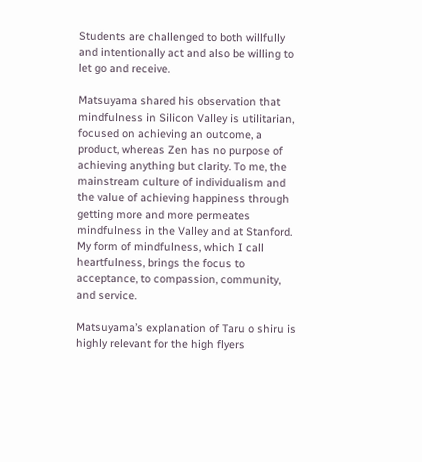Students are challenged to both willfully and intentionally act and also be willing to let go and receive.

Matsuyama shared his observation that mindfulness in Silicon Valley is utilitarian, focused on achieving an outcome, a product, whereas Zen has no purpose of achieving anything but clarity. To me, the mainstream culture of individualism and the value of achieving happiness through getting more and more permeates mindfulness in the Valley and at Stanford. My form of mindfulness, which I call heartfulness, brings the focus to acceptance, to compassion, community, and service.

Matsuyama’s explanation of Taru o shiru is highly relevant for the high flyers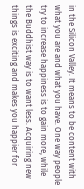in the Silicon Valley. It means to be content with what you are and what you have. One way people try to increase happiness is to gain more, while the Buddhist way is to want less. Acquiring new things is exciting and makes you happier for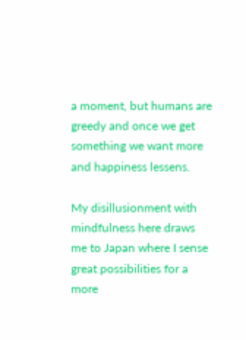a moment, but humans are greedy and once we get something we want more and happiness lessens.

My disillusionment with mindfulness here draws me to Japan where I sense great possibilities for a more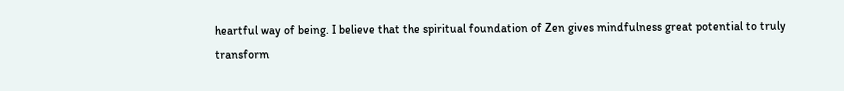heartful way of being. I believe that the spiritual foundation of Zen gives mindfulness great potential to truly transform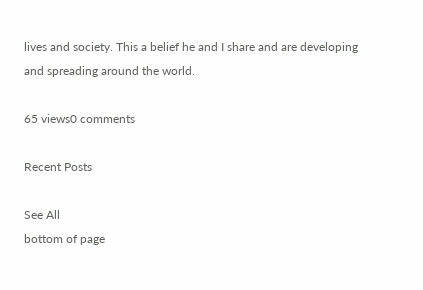lives and society. This a belief he and I share and are developing and spreading around the world.

65 views0 comments

Recent Posts

See All
bottom of page